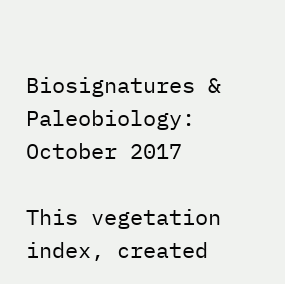Biosignatures & Paleobiology: October 2017

This vegetation index, created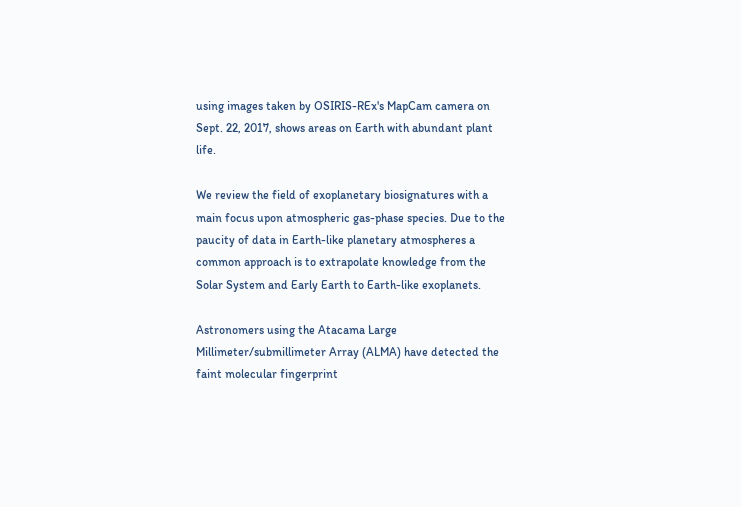using images taken by OSIRIS-REx's MapCam camera on Sept. 22, 2017, shows areas on Earth with abundant plant life.

We review the field of exoplanetary biosignatures with a main focus upon atmospheric gas-phase species. Due to the paucity of data in Earth-like planetary atmospheres a common approach is to extrapolate knowledge from the Solar System and Early Earth to Earth-like exoplanets.

Astronomers using the Atacama Large Millimeter/submillimeter Array (ALMA) have detected the faint molecular fingerprint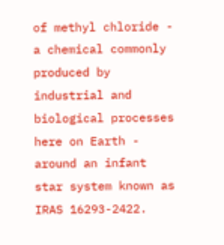of methyl chloride - a chemical commonly produced by industrial and biological processes here on Earth - around an infant star system known as IRAS 16293-2422.